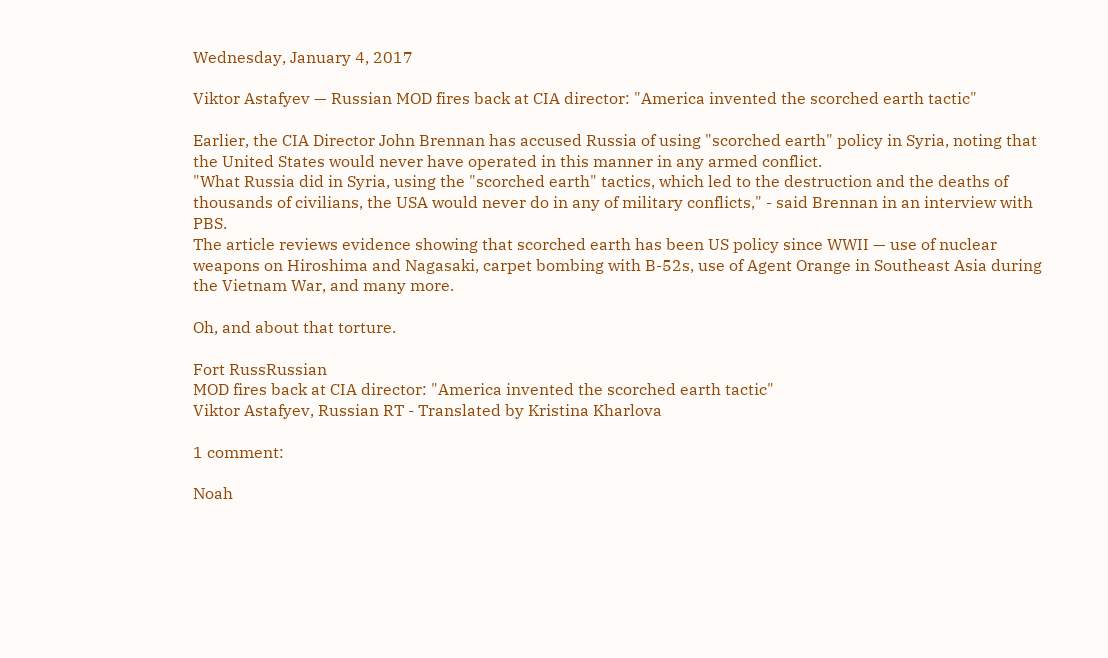Wednesday, January 4, 2017

Viktor Astafyev — Russian MOD fires back at CIA director: "America invented the scorched earth tactic"

Earlier, the CIA Director John Brennan has accused Russia of using "scorched earth" policy in Syria, noting that the United States would never have operated in this manner in any armed conflict.
"What Russia did in Syria, using the "scorched earth" tactics, which led to the destruction and the deaths of thousands of civilians, the USA would never do in any of military conflicts," - said Brennan in an interview with PBS.
The article reviews evidence showing that scorched earth has been US policy since WWII — use of nuclear weapons on Hiroshima and Nagasaki, carpet bombing with B-52s, use of Agent Orange in Southeast Asia during the Vietnam War, and many more.

Oh, and about that torture.

Fort RussRussian
MOD fires back at CIA director: "America invented the scorched earth tactic"
Viktor Astafyev, Russian RT - Translated by Kristina Kharlova

1 comment:

Noah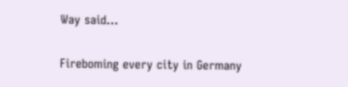Way said...

Fireboming every city in Germany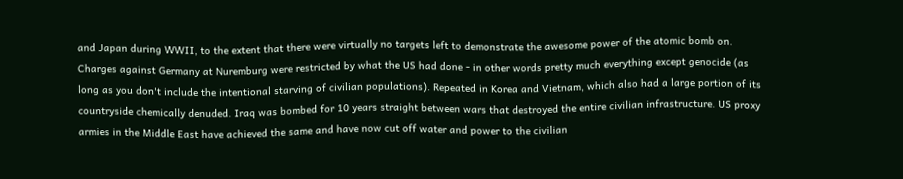and Japan during WWII, to the extent that there were virtually no targets left to demonstrate the awesome power of the atomic bomb on. Charges against Germany at Nuremburg were restricted by what the US had done - in other words pretty much everything except genocide (as long as you don't include the intentional starving of civilian populations). Repeated in Korea and Vietnam, which also had a large portion of its countryside chemically denuded. Iraq was bombed for 10 years straight between wars that destroyed the entire civilian infrastructure. US proxy armies in the Middle East have achieved the same and have now cut off water and power to the civilian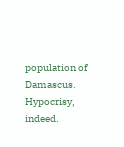population of Damascus. Hypocrisy, indeed.